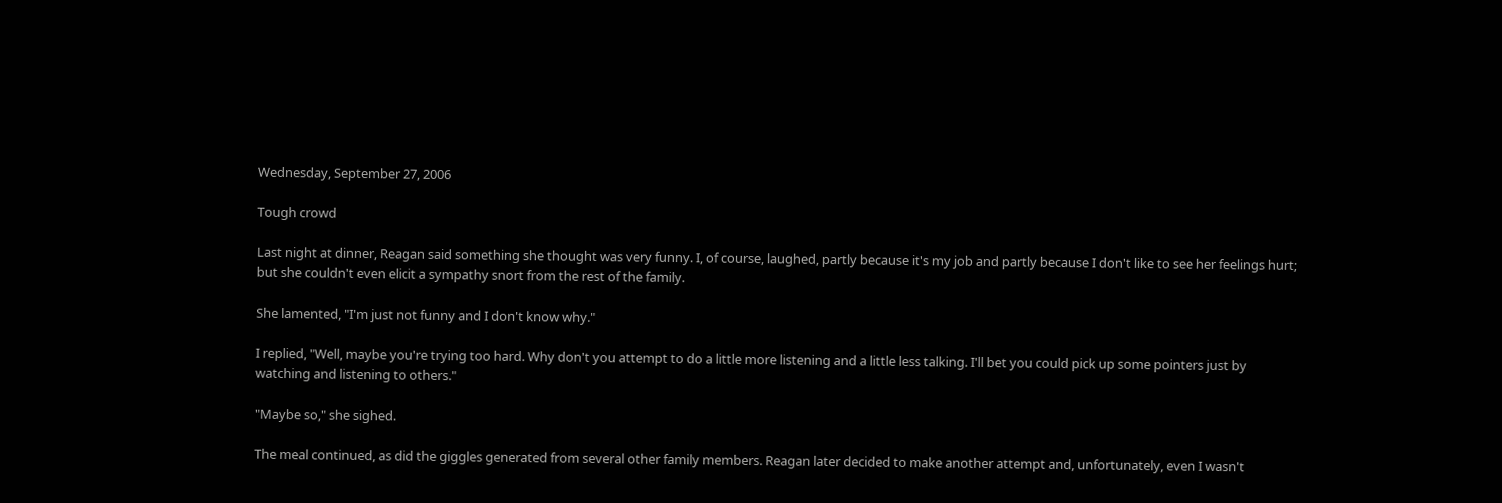Wednesday, September 27, 2006

Tough crowd

Last night at dinner, Reagan said something she thought was very funny. I, of course, laughed, partly because it's my job and partly because I don't like to see her feelings hurt; but she couldn't even elicit a sympathy snort from the rest of the family.

She lamented, "I'm just not funny and I don't know why."

I replied, "Well, maybe you're trying too hard. Why don't you attempt to do a little more listening and a little less talking. I'll bet you could pick up some pointers just by watching and listening to others."

"Maybe so," she sighed.

The meal continued, as did the giggles generated from several other family members. Reagan later decided to make another attempt and, unfortunately, even I wasn't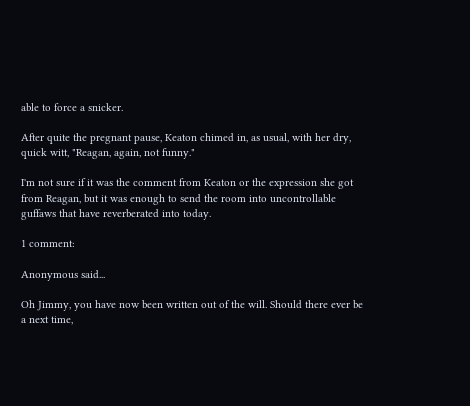able to force a snicker.

After quite the pregnant pause, Keaton chimed in, as usual, with her dry, quick witt, "Reagan, again, not funny."

I'm not sure if it was the comment from Keaton or the expression she got from Reagan, but it was enough to send the room into uncontrollable guffaws that have reverberated into today.

1 comment:

Anonymous said...

Oh Jimmy, you have now been written out of the will. Should there ever be a next time,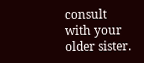consult with your older sister.